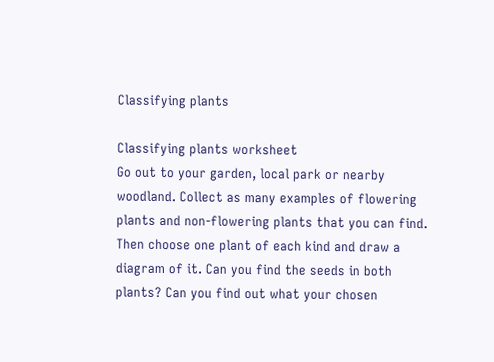Classifying plants

Classifying plants worksheet
Go out to your garden, local park or nearby woodland. Collect as many examples of flowering plants and non-flowering plants that you can find. Then choose one plant of each kind and draw a diagram of it. Can you find the seeds in both plants? Can you find out what your chosen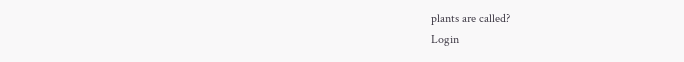plants are called?
Login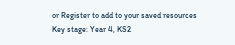or Register to add to your saved resources
Key stage: Year 4, KS2